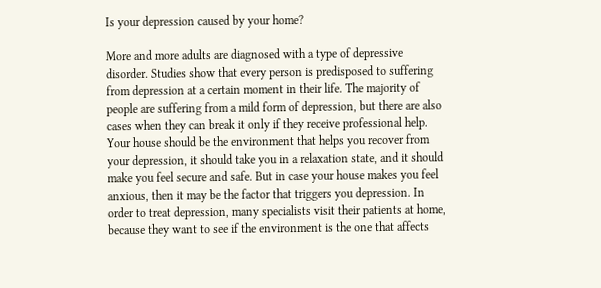Is your depression caused by your home?

More and more adults are diagnosed with a type of depressive disorder. Studies show that every person is predisposed to suffering from depression at a certain moment in their life. The majority of people are suffering from a mild form of depression, but there are also cases when they can break it only if they receive professional help. Your house should be the environment that helps you recover from your depression, it should take you in a relaxation state, and it should make you feel secure and safe. But in case your house makes you feel anxious, then it may be the factor that triggers you depression. In order to treat depression, many specialists visit their patients at home, because they want to see if the environment is the one that affects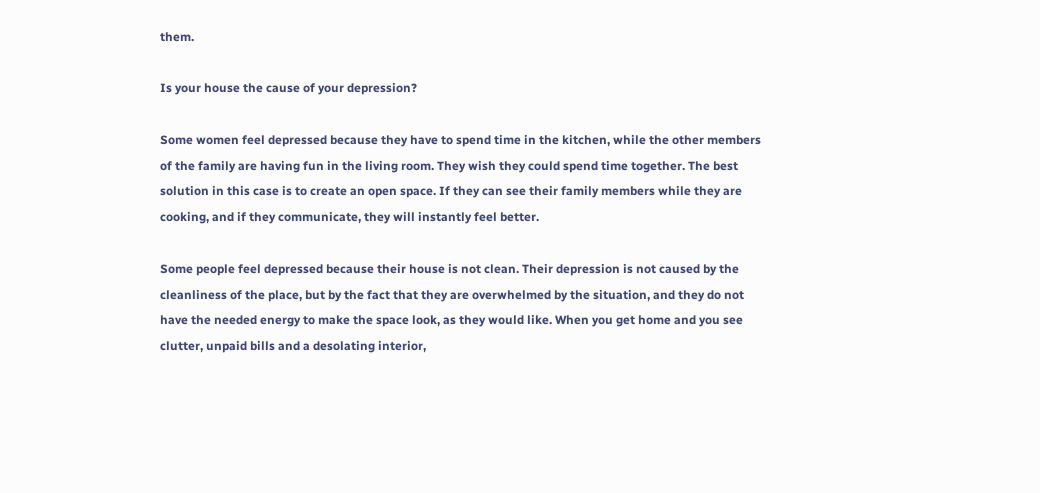them.

Is your house the cause of your depression?

Some women feel depressed because they have to spend time in the kitchen, while the other members of the family are having fun in the living room. They wish they could spend time together. The best solution in this case is to create an open space. If they can see their family members while they are cooking, and if they communicate, they will instantly feel better.

Some people feel depressed because their house is not clean. Their depression is not caused by the cleanliness of the place, but by the fact that they are overwhelmed by the situation, and they do not have the needed energy to make the space look, as they would like. When you get home and you see clutter, unpaid bills and a desolating interior,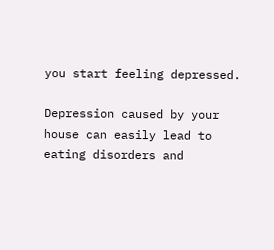you start feeling depressed.

Depression caused by your house can easily lead to eating disorders and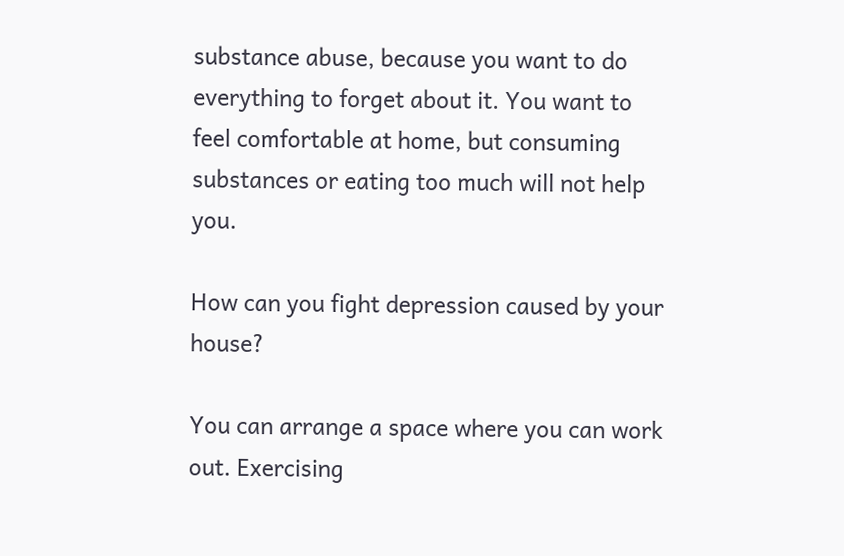substance abuse, because you want to do everything to forget about it. You want to feel comfortable at home, but consuming substances or eating too much will not help you.

How can you fight depression caused by your house?

You can arrange a space where you can work out. Exercising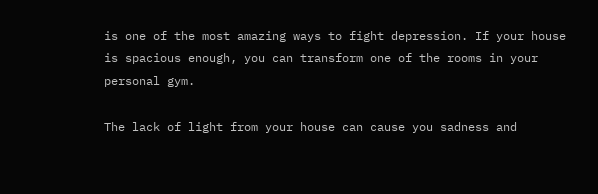is one of the most amazing ways to fight depression. If your house is spacious enough, you can transform one of the rooms in your personal gym.

The lack of light from your house can cause you sadness and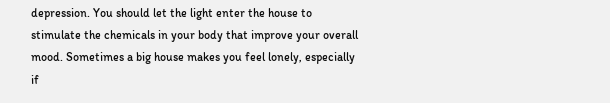depression. You should let the light enter the house to stimulate the chemicals in your body that improve your overall mood. Sometimes a big house makes you feel lonely, especially if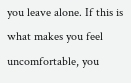you leave alone. If this is what makes you feel uncomfortable, you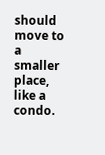should move to a smaller place, like a condo.